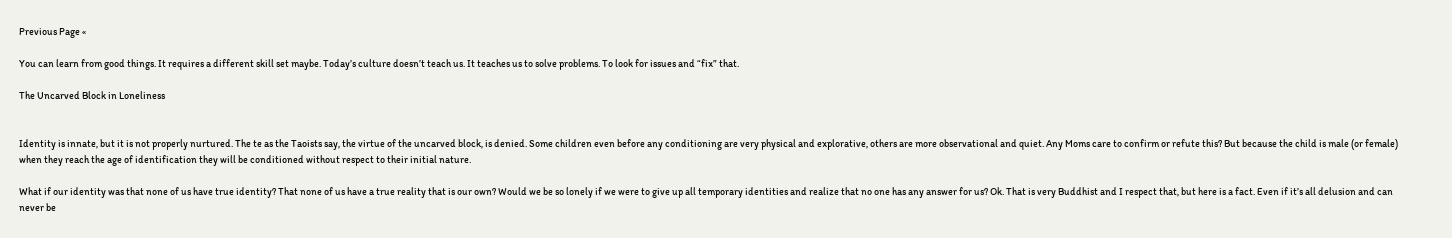Previous Page «

You can learn from good things. It requires a different skill set maybe. Today’s culture doesn’t teach us. It teaches us to solve problems. To look for issues and “fix” that.

The Uncarved Block in Loneliness


Identity is innate, but it is not properly nurtured. The te as the Taoists say, the virtue of the uncarved block, is denied. Some children even before any conditioning are very physical and explorative, others are more observational and quiet. Any Moms care to confirm or refute this? But because the child is male (or female) when they reach the age of identification they will be conditioned without respect to their initial nature.

What if our identity was that none of us have true identity? That none of us have a true reality that is our own? Would we be so lonely if we were to give up all temporary identities and realize that no one has any answer for us? Ok. That is very Buddhist and I respect that, but here is a fact. Even if it’s all delusion and can never be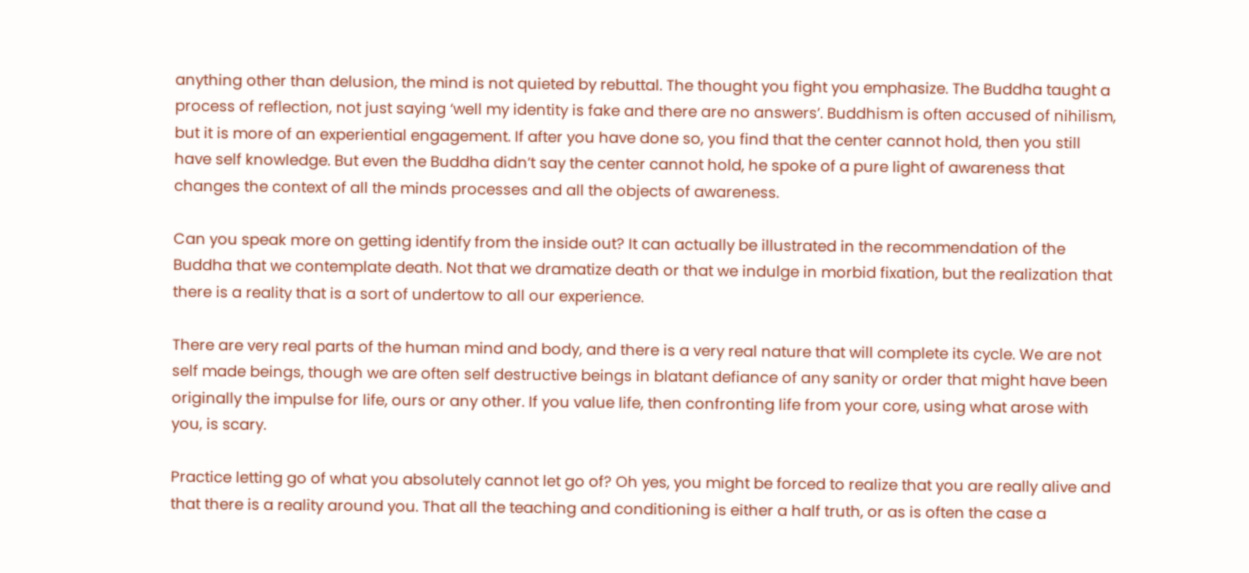anything other than delusion, the mind is not quieted by rebuttal. The thought you fight you emphasize. The Buddha taught a process of reflection, not just saying ‘well my identity is fake and there are no answers’. Buddhism is often accused of nihilism, but it is more of an experiential engagement. If after you have done so, you find that the center cannot hold, then you still have self knowledge. But even the Buddha didn’t say the center cannot hold, he spoke of a pure light of awareness that changes the context of all the minds processes and all the objects of awareness.

Can you speak more on getting identify from the inside out? It can actually be illustrated in the recommendation of the Buddha that we contemplate death. Not that we dramatize death or that we indulge in morbid fixation, but the realization that there is a reality that is a sort of undertow to all our experience.

There are very real parts of the human mind and body, and there is a very real nature that will complete its cycle. We are not self made beings, though we are often self destructive beings in blatant defiance of any sanity or order that might have been originally the impulse for life, ours or any other. If you value life, then confronting life from your core, using what arose with you, is scary.

Practice letting go of what you absolutely cannot let go of? Oh yes, you might be forced to realize that you are really alive and that there is a reality around you. That all the teaching and conditioning is either a half truth, or as is often the case a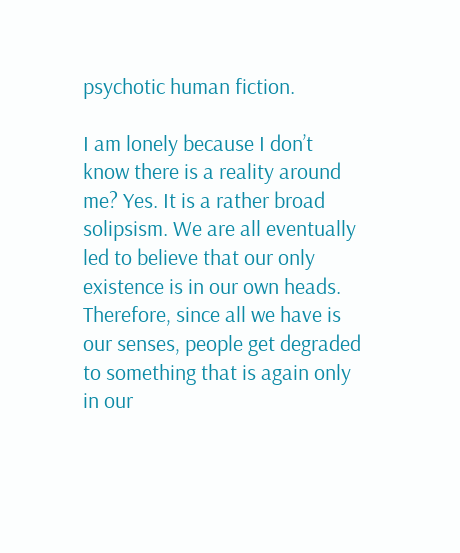psychotic human fiction.

I am lonely because I don’t know there is a reality around me? Yes. It is a rather broad solipsism. We are all eventually led to believe that our only existence is in our own heads. Therefore, since all we have is our senses, people get degraded to something that is again only in our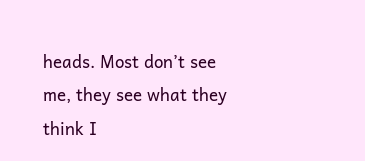heads. Most don’t see me, they see what they think I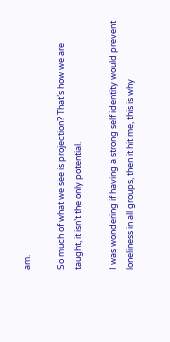am.

So much of what we see is projection? That’s how we are taught, it isn’t the only potential.

I was wondering if having a strong self identity would prevent loneliness in all groups, then it hit me, this is why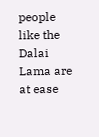people like the Dalai Lama are at ease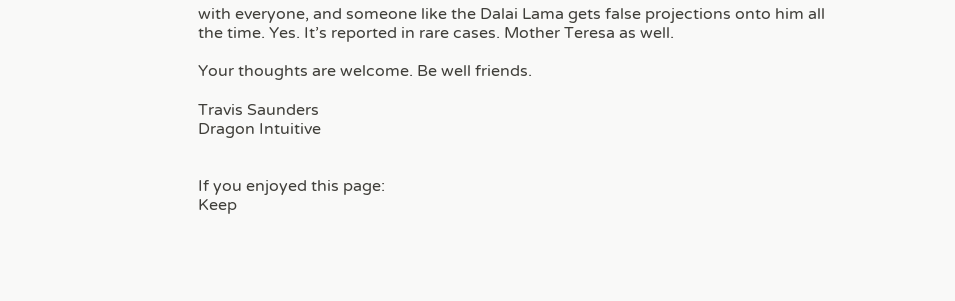with everyone, and someone like the Dalai Lama gets false projections onto him all the time. Yes. It’s reported in rare cases. Mother Teresa as well.

Your thoughts are welcome. Be well friends.

Travis Saunders
Dragon Intuitive


If you enjoyed this page:
Keep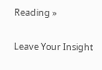Reading »

Leave Your Insight